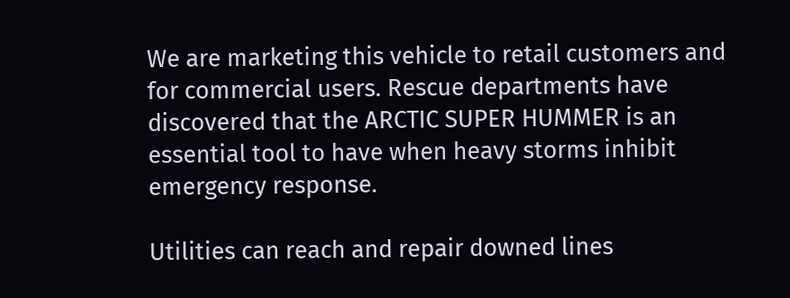We are marketing this vehicle to retail customers and for commercial users. Rescue departments have discovered that the ARCTIC SUPER HUMMER is an essential tool to have when heavy storms inhibit emergency response.

Utilities can reach and repair downed lines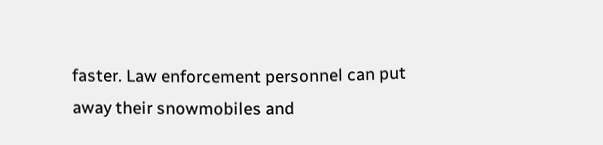faster. Law enforcement personnel can put away their snowmobiles and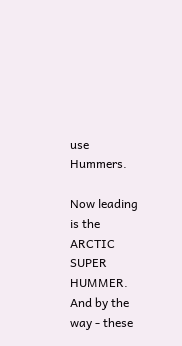use Hummers.

Now leading is the ARCTIC SUPER HUMMER. And by the way - these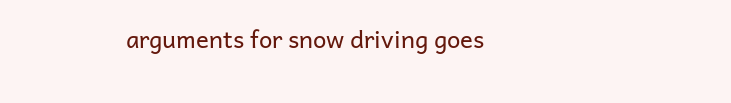arguments for snow driving goes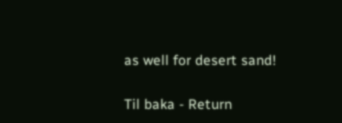as well for desert sand!

Til baka - Return